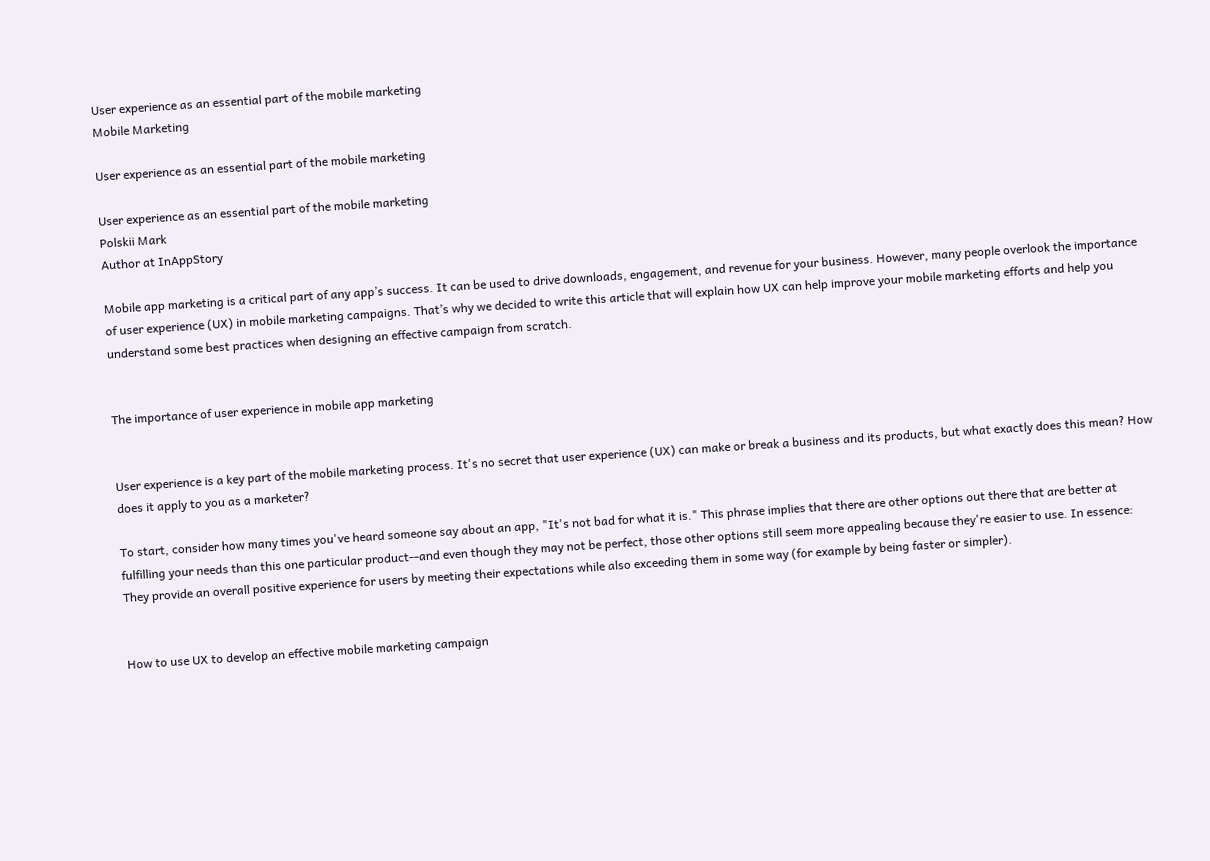User experience as an essential part of the mobile marketing
Mobile Marketing

User experience as an essential part of the mobile marketing

User experience as an essential part of the mobile marketing
Polskii Mark
Author at InAppStory

Mobile app marketing is a critical part of any app’s success. It can be used to drive downloads, engagement, and revenue for your business. However, many people overlook the importance of user experience (UX) in mobile marketing campaigns. That’s why we decided to write this article that will explain how UX can help improve your mobile marketing efforts and help you understand some best practices when designing an effective campaign from scratch.


The importance of user experience in mobile app marketing


User experience is a key part of the mobile marketing process. It's no secret that user experience (UX) can make or break a business and its products, but what exactly does this mean? How does it apply to you as a marketer?

To start, consider how many times you've heard someone say about an app, "It's not bad for what it is." This phrase implies that there are other options out there that are better at fulfilling your needs than this one particular product--and even though they may not be perfect, those other options still seem more appealing because they're easier to use. In essence: They provide an overall positive experience for users by meeting their expectations while also exceeding them in some way (for example by being faster or simpler).


How to use UX to develop an effective mobile marketing campaign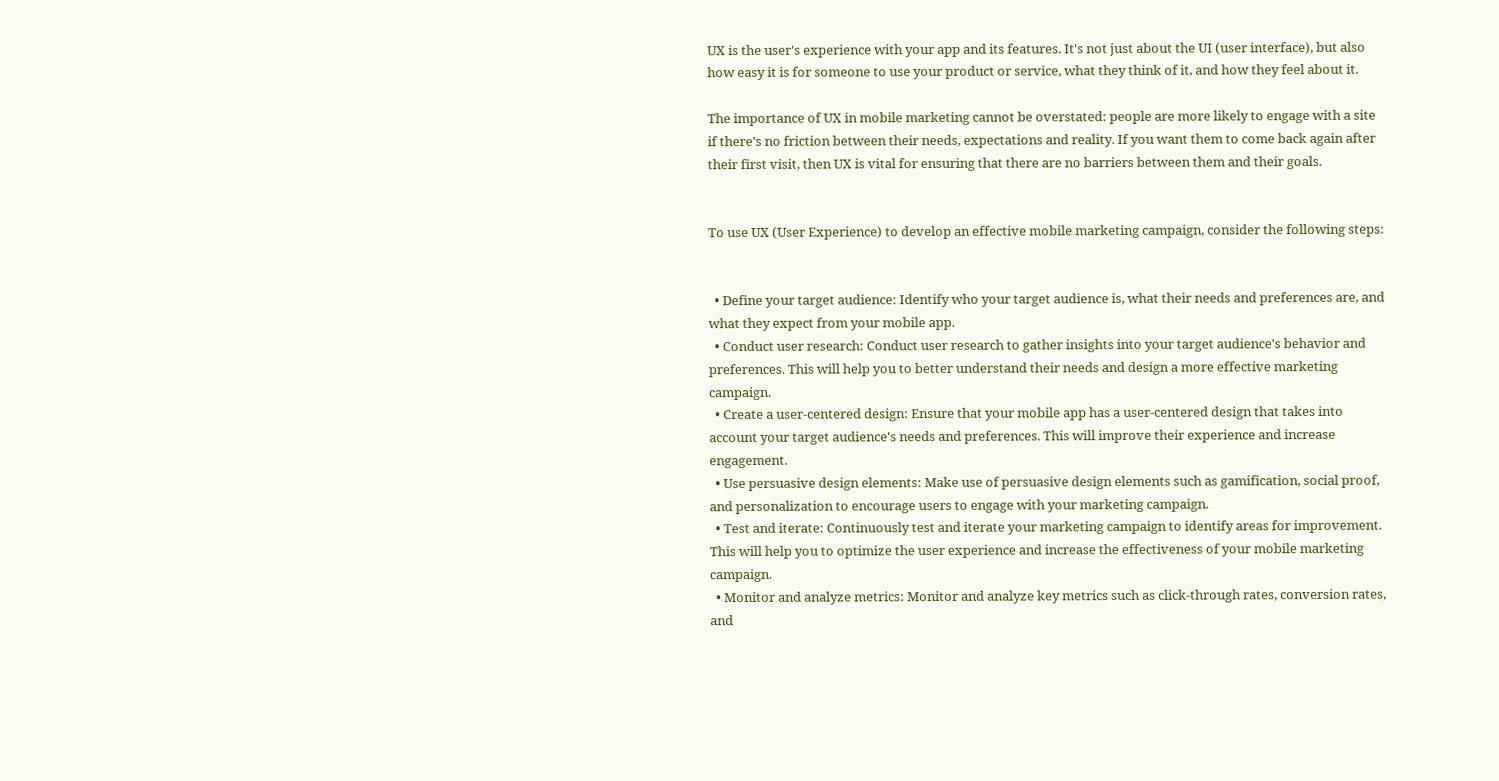UX is the user's experience with your app and its features. It's not just about the UI (user interface), but also how easy it is for someone to use your product or service, what they think of it, and how they feel about it.

The importance of UX in mobile marketing cannot be overstated: people are more likely to engage with a site if there's no friction between their needs, expectations and reality. If you want them to come back again after their first visit, then UX is vital for ensuring that there are no barriers between them and their goals.


To use UX (User Experience) to develop an effective mobile marketing campaign, consider the following steps:


  • Define your target audience: Identify who your target audience is, what their needs and preferences are, and what they expect from your mobile app.
  • Conduct user research: Conduct user research to gather insights into your target audience's behavior and preferences. This will help you to better understand their needs and design a more effective marketing campaign.
  • Create a user-centered design: Ensure that your mobile app has a user-centered design that takes into account your target audience's needs and preferences. This will improve their experience and increase engagement.
  • Use persuasive design elements: Make use of persuasive design elements such as gamification, social proof, and personalization to encourage users to engage with your marketing campaign.
  • Test and iterate: Continuously test and iterate your marketing campaign to identify areas for improvement. This will help you to optimize the user experience and increase the effectiveness of your mobile marketing campaign.
  • Monitor and analyze metrics: Monitor and analyze key metrics such as click-through rates, conversion rates, and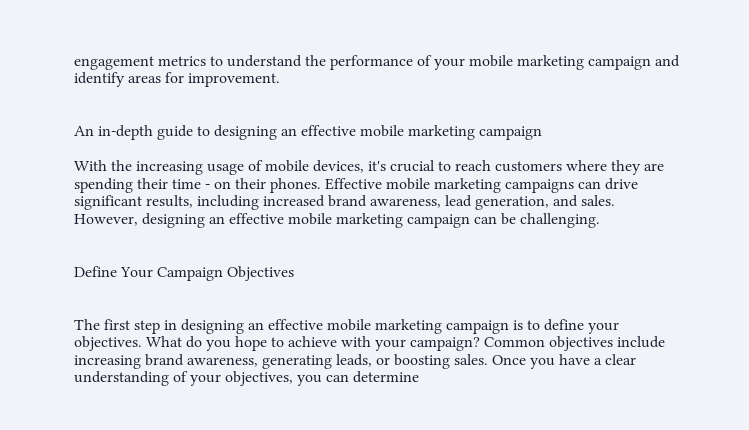engagement metrics to understand the performance of your mobile marketing campaign and identify areas for improvement.


An in-depth guide to designing an effective mobile marketing campaign

With the increasing usage of mobile devices, it's crucial to reach customers where they are spending their time - on their phones. Effective mobile marketing campaigns can drive significant results, including increased brand awareness, lead generation, and sales. However, designing an effective mobile marketing campaign can be challenging.


Define Your Campaign Objectives


The first step in designing an effective mobile marketing campaign is to define your objectives. What do you hope to achieve with your campaign? Common objectives include increasing brand awareness, generating leads, or boosting sales. Once you have a clear understanding of your objectives, you can determine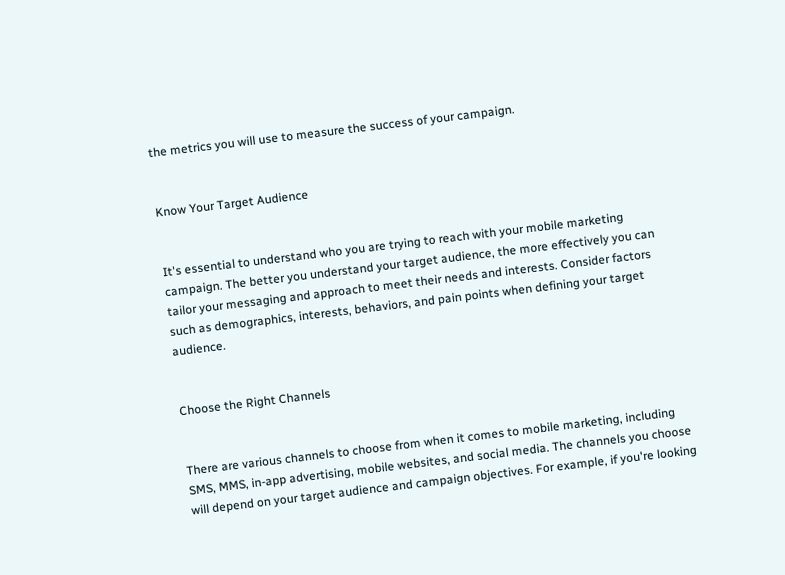the metrics you will use to measure the success of your campaign.


Know Your Target Audience


It's essential to understand who you are trying to reach with your mobile marketing campaign. The better you understand your target audience, the more effectively you can tailor your messaging and approach to meet their needs and interests. Consider factors such as demographics, interests, behaviors, and pain points when defining your target audience.


Choose the Right Channels


There are various channels to choose from when it comes to mobile marketing, including SMS, MMS, in-app advertising, mobile websites, and social media. The channels you choose will depend on your target audience and campaign objectives. For example, if you're looking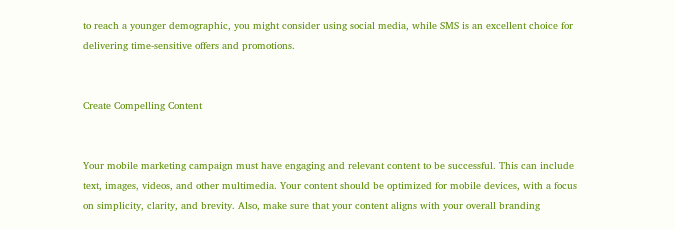to reach a younger demographic, you might consider using social media, while SMS is an excellent choice for delivering time-sensitive offers and promotions.


Create Compelling Content


Your mobile marketing campaign must have engaging and relevant content to be successful. This can include text, images, videos, and other multimedia. Your content should be optimized for mobile devices, with a focus on simplicity, clarity, and brevity. Also, make sure that your content aligns with your overall branding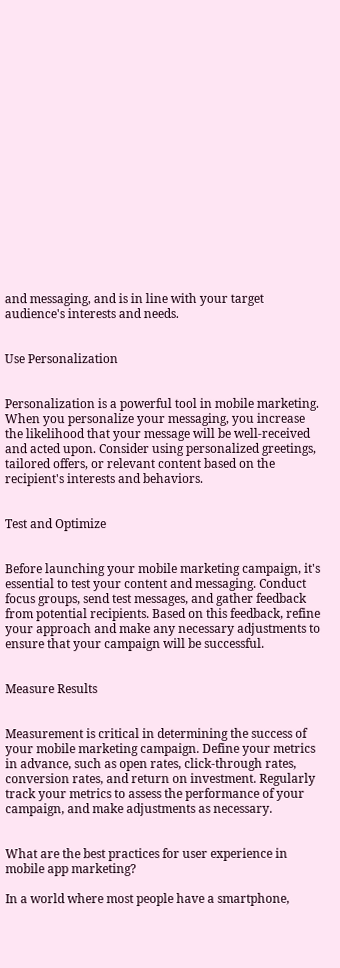and messaging, and is in line with your target audience's interests and needs.


Use Personalization


Personalization is a powerful tool in mobile marketing. When you personalize your messaging, you increase the likelihood that your message will be well-received and acted upon. Consider using personalized greetings, tailored offers, or relevant content based on the recipient's interests and behaviors.


Test and Optimize


Before launching your mobile marketing campaign, it's essential to test your content and messaging. Conduct focus groups, send test messages, and gather feedback from potential recipients. Based on this feedback, refine your approach and make any necessary adjustments to ensure that your campaign will be successful.


Measure Results


Measurement is critical in determining the success of your mobile marketing campaign. Define your metrics in advance, such as open rates, click-through rates, conversion rates, and return on investment. Regularly track your metrics to assess the performance of your campaign, and make adjustments as necessary.


What are the best practices for user experience in mobile app marketing?

In a world where most people have a smartphone,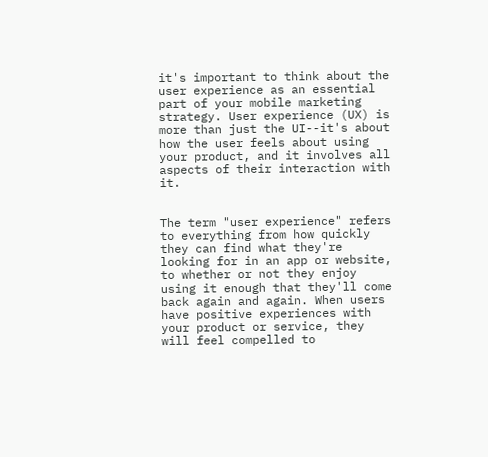it's important to think about the user experience as an essential part of your mobile marketing strategy. User experience (UX) is more than just the UI--it's about how the user feels about using your product, and it involves all aspects of their interaction with it.


The term "user experience" refers to everything from how quickly they can find what they're looking for in an app or website, to whether or not they enjoy using it enough that they'll come back again and again. When users have positive experiences with your product or service, they will feel compelled to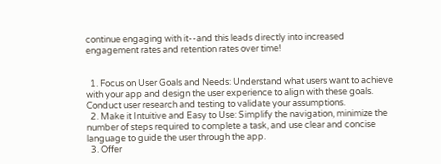continue engaging with it--and this leads directly into increased engagement rates and retention rates over time!


  1. Focus on User Goals and Needs: Understand what users want to achieve with your app and design the user experience to align with these goals. Conduct user research and testing to validate your assumptions.
  2. Make it Intuitive and Easy to Use: Simplify the navigation, minimize the number of steps required to complete a task, and use clear and concise language to guide the user through the app.
  3. Offer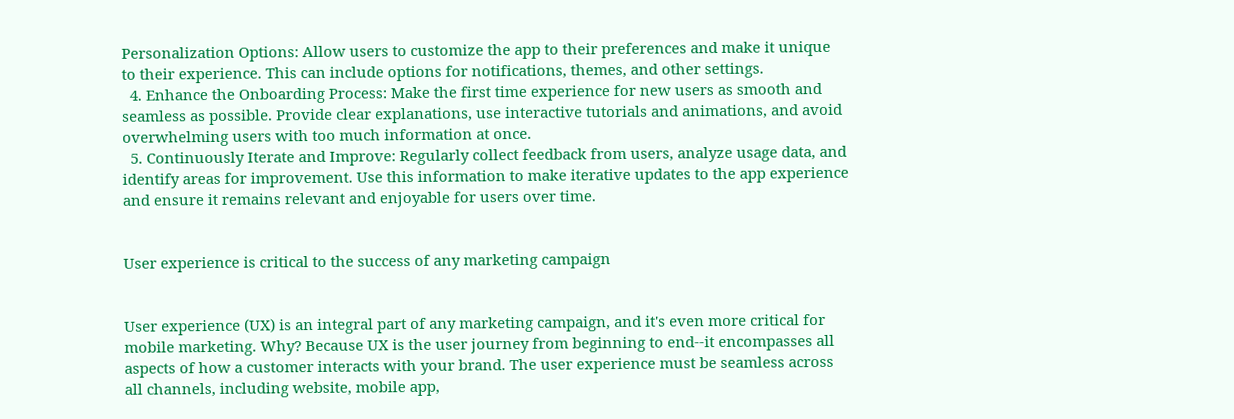Personalization Options: Allow users to customize the app to their preferences and make it unique to their experience. This can include options for notifications, themes, and other settings.
  4. Enhance the Onboarding Process: Make the first time experience for new users as smooth and seamless as possible. Provide clear explanations, use interactive tutorials and animations, and avoid overwhelming users with too much information at once.
  5. Continuously Iterate and Improve: Regularly collect feedback from users, analyze usage data, and identify areas for improvement. Use this information to make iterative updates to the app experience and ensure it remains relevant and enjoyable for users over time.


User experience is critical to the success of any marketing campaign


User experience (UX) is an integral part of any marketing campaign, and it's even more critical for mobile marketing. Why? Because UX is the user journey from beginning to end--it encompasses all aspects of how a customer interacts with your brand. The user experience must be seamless across all channels, including website, mobile app,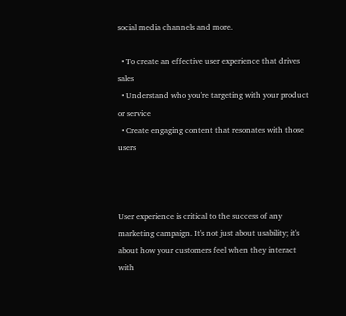social media channels and more.

  • To create an effective user experience that drives sales
  • Understand who you're targeting with your product or service
  • Create engaging content that resonates with those users



User experience is critical to the success of any marketing campaign. It's not just about usability; it's about how your customers feel when they interact with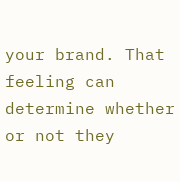your brand. That feeling can determine whether or not they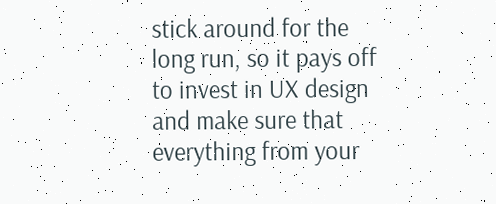stick around for the long run, so it pays off to invest in UX design and make sure that everything from your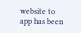website to app has been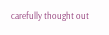carefully thought out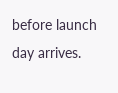before launch day arrives.